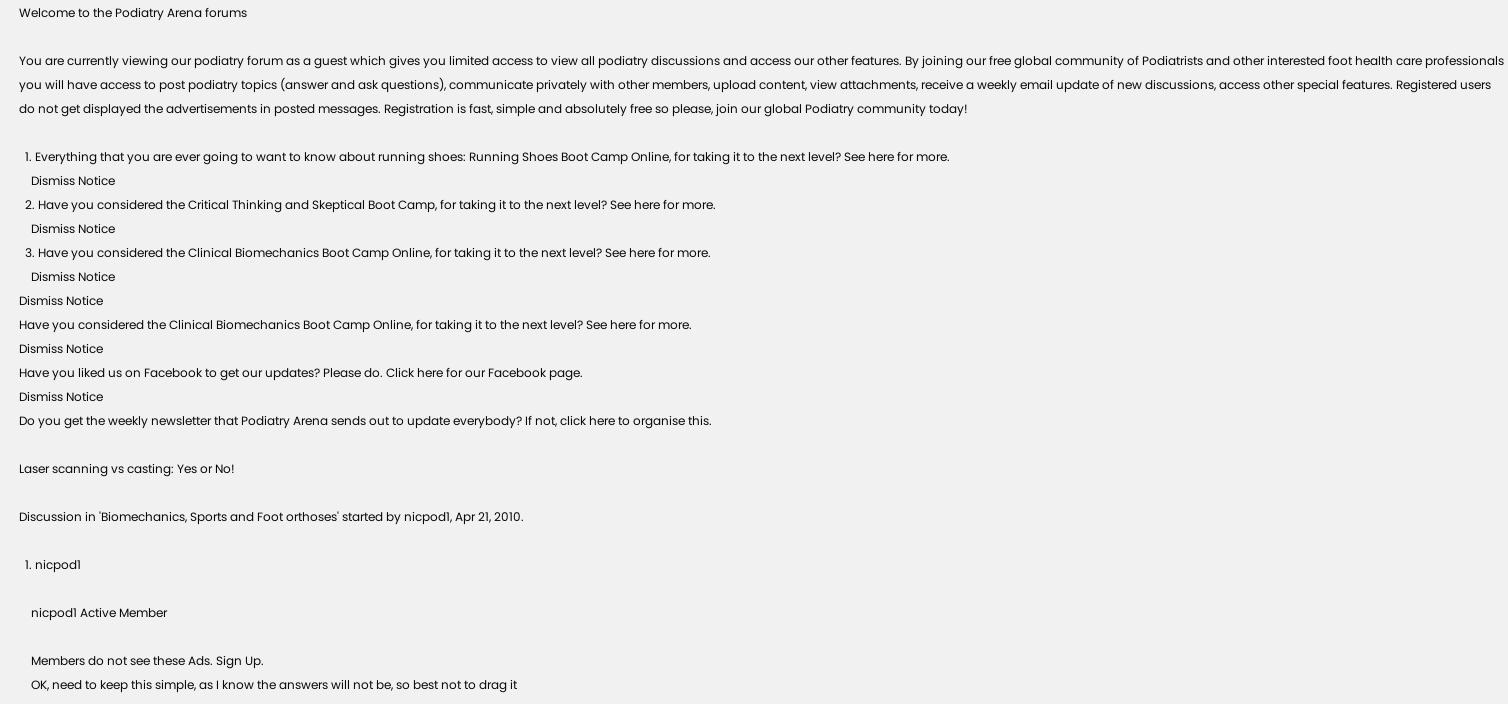Welcome to the Podiatry Arena forums

You are currently viewing our podiatry forum as a guest which gives you limited access to view all podiatry discussions and access our other features. By joining our free global community of Podiatrists and other interested foot health care professionals you will have access to post podiatry topics (answer and ask questions), communicate privately with other members, upload content, view attachments, receive a weekly email update of new discussions, access other special features. Registered users do not get displayed the advertisements in posted messages. Registration is fast, simple and absolutely free so please, join our global Podiatry community today!

  1. Everything that you are ever going to want to know about running shoes: Running Shoes Boot Camp Online, for taking it to the next level? See here for more.
    Dismiss Notice
  2. Have you considered the Critical Thinking and Skeptical Boot Camp, for taking it to the next level? See here for more.
    Dismiss Notice
  3. Have you considered the Clinical Biomechanics Boot Camp Online, for taking it to the next level? See here for more.
    Dismiss Notice
Dismiss Notice
Have you considered the Clinical Biomechanics Boot Camp Online, for taking it to the next level? See here for more.
Dismiss Notice
Have you liked us on Facebook to get our updates? Please do. Click here for our Facebook page.
Dismiss Notice
Do you get the weekly newsletter that Podiatry Arena sends out to update everybody? If not, click here to organise this.

Laser scanning vs casting: Yes or No!

Discussion in 'Biomechanics, Sports and Foot orthoses' started by nicpod1, Apr 21, 2010.

  1. nicpod1

    nicpod1 Active Member

    Members do not see these Ads. Sign Up.
    OK, need to keep this simple, as I know the answers will not be, so best not to drag it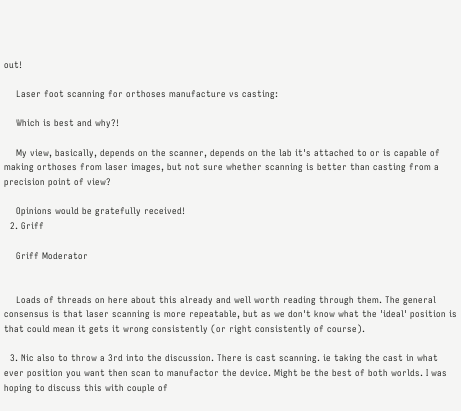out!

    Laser foot scanning for orthoses manufacture vs casting:

    Which is best and why?!

    My view, basically, depends on the scanner, depends on the lab it's attached to or is capable of making orthoses from laser images, but not sure whether scanning is better than casting from a precision point of view?

    Opinions would be gratefully received!
  2. Griff

    Griff Moderator


    Loads of threads on here about this already and well worth reading through them. The general consensus is that laser scanning is more repeatable, but as we don't know what the 'ideal' position is that could mean it gets it wrong consistently (or right consistently of course).

  3. Nic also to throw a 3rd into the discussion. There is cast scanning. ie taking the cast in what ever position you want then scan to manufactor the device. Might be the best of both worlds. I was hoping to discuss this with couple of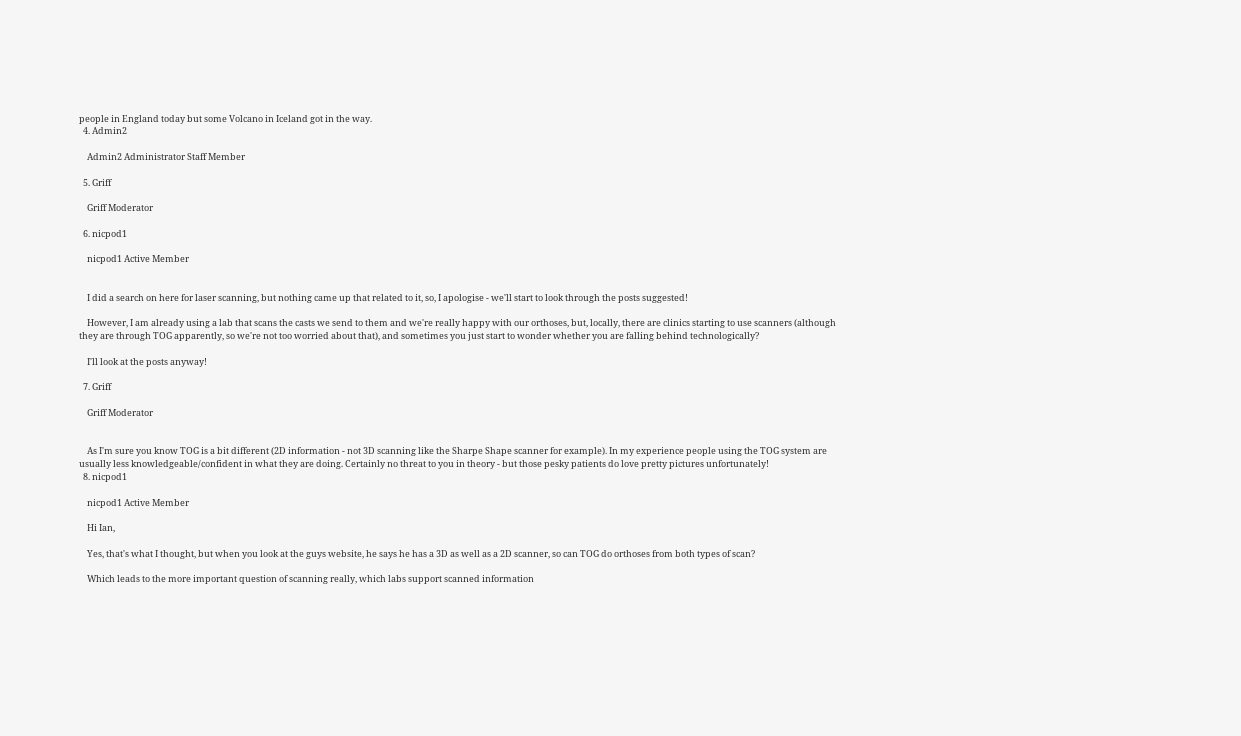people in England today but some Volcano in Iceland got in the way.
  4. Admin2

    Admin2 Administrator Staff Member

  5. Griff

    Griff Moderator

  6. nicpod1

    nicpod1 Active Member


    I did a search on here for laser scanning, but nothing came up that related to it, so, I apologise - we'll start to look through the posts suggested!

    However, I am already using a lab that scans the casts we send to them and we're really happy with our orthoses, but, locally, there are clinics starting to use scanners (although they are through TOG apparently, so we're not too worried about that), and sometimes you just start to wonder whether you are falling behind technologically?

    I'll look at the posts anyway!

  7. Griff

    Griff Moderator


    As I'm sure you know TOG is a bit different (2D information - not 3D scanning like the Sharpe Shape scanner for example). In my experience people using the TOG system are usually less knowledgeable/confident in what they are doing. Certainly no threat to you in theory - but those pesky patients do love pretty pictures unfortunately!
  8. nicpod1

    nicpod1 Active Member

    Hi Ian,

    Yes, that's what I thought, but when you look at the guys website, he says he has a 3D as well as a 2D scanner, so can TOG do orthoses from both types of scan?

    Which leads to the more important question of scanning really, which labs support scanned information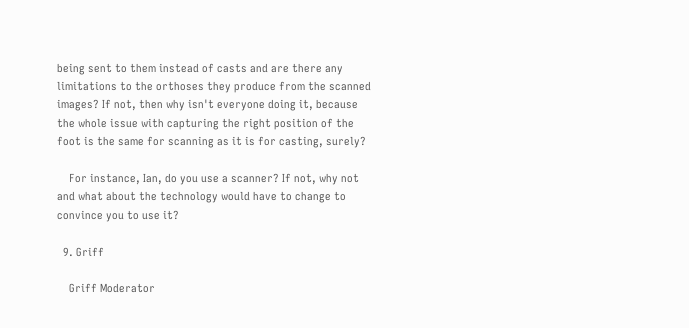being sent to them instead of casts and are there any limitations to the orthoses they produce from the scanned images? If not, then why isn't everyone doing it, because the whole issue with capturing the right position of the foot is the same for scanning as it is for casting, surely?

    For instance, Ian, do you use a scanner? If not, why not and what about the technology would have to change to convince you to use it?

  9. Griff

    Griff Moderator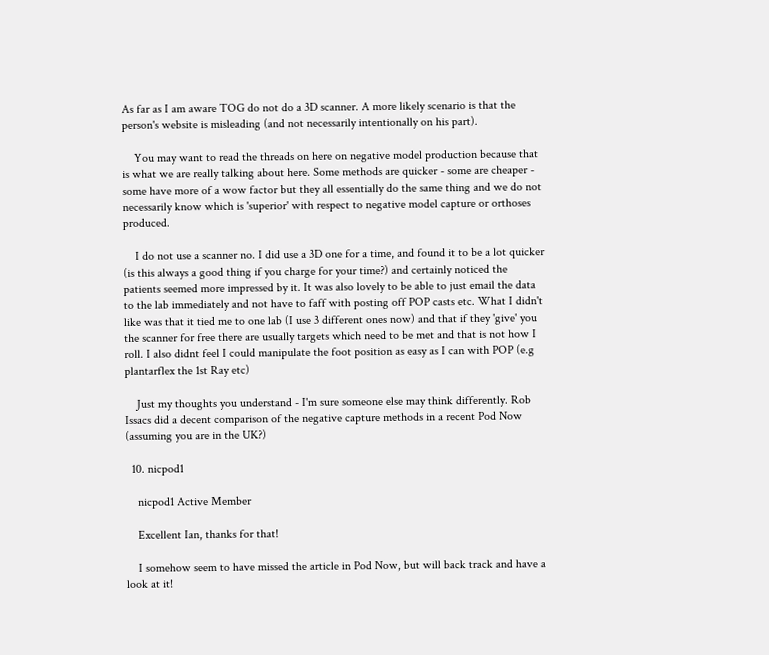As far as I am aware TOG do not do a 3D scanner. A more likely scenario is that the person's website is misleading (and not necessarily intentionally on his part).

    You may want to read the threads on here on negative model production because that is what we are really talking about here. Some methods are quicker - some are cheaper - some have more of a wow factor but they all essentially do the same thing and we do not necessarily know which is 'superior' with respect to negative model capture or orthoses produced.

    I do not use a scanner no. I did use a 3D one for a time, and found it to be a lot quicker (is this always a good thing if you charge for your time?) and certainly noticed the patients seemed more impressed by it. It was also lovely to be able to just email the data to the lab immediately and not have to faff with posting off POP casts etc. What I didn't like was that it tied me to one lab (I use 3 different ones now) and that if they 'give' you the scanner for free there are usually targets which need to be met and that is not how I roll. I also didnt feel I could manipulate the foot position as easy as I can with POP (e.g plantarflex the 1st Ray etc)

    Just my thoughts you understand - I'm sure someone else may think differently. Rob Issacs did a decent comparison of the negative capture methods in a recent Pod Now (assuming you are in the UK?)

  10. nicpod1

    nicpod1 Active Member

    Excellent Ian, thanks for that!

    I somehow seem to have missed the article in Pod Now, but will back track and have a look at it!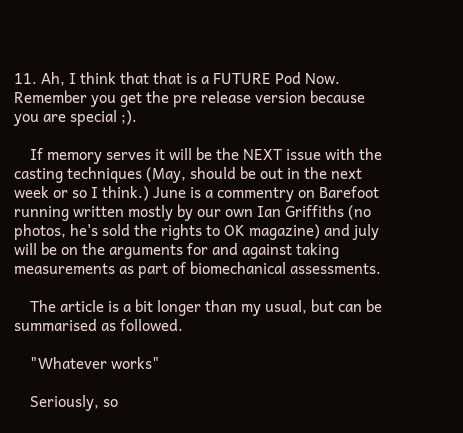11. Ah, I think that that is a FUTURE Pod Now. Remember you get the pre release version because you are special ;).

    If memory serves it will be the NEXT issue with the casting techniques (May, should be out in the next week or so I think.) June is a commentry on Barefoot running written mostly by our own Ian Griffiths (no photos, he's sold the rights to OK magazine) and july will be on the arguments for and against taking measurements as part of biomechanical assessments.

    The article is a bit longer than my usual, but can be summarised as followed.

    "Whatever works"

    Seriously, so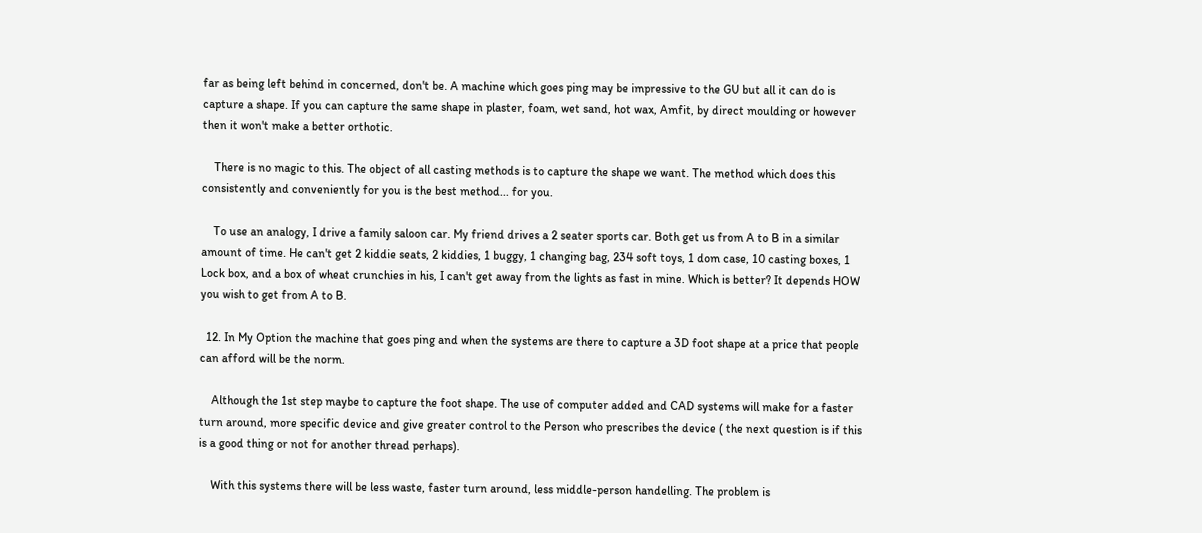far as being left behind in concerned, don't be. A machine which goes ping may be impressive to the GU but all it can do is capture a shape. If you can capture the same shape in plaster, foam, wet sand, hot wax, Amfit, by direct moulding or however then it won't make a better orthotic.

    There is no magic to this. The object of all casting methods is to capture the shape we want. The method which does this consistently and conveniently for you is the best method... for you.

    To use an analogy, I drive a family saloon car. My friend drives a 2 seater sports car. Both get us from A to B in a similar amount of time. He can't get 2 kiddie seats, 2 kiddies, 1 buggy, 1 changing bag, 234 soft toys, 1 dom case, 10 casting boxes, 1 Lock box, and a box of wheat crunchies in his, I can't get away from the lights as fast in mine. Which is better? It depends HOW you wish to get from A to B.

  12. In My Option the machine that goes ping and when the systems are there to capture a 3D foot shape at a price that people can afford will be the norm.

    Although the 1st step maybe to capture the foot shape. The use of computer added and CAD systems will make for a faster turn around, more specific device and give greater control to the Person who prescribes the device ( the next question is if this is a good thing or not for another thread perhaps).

    With this systems there will be less waste, faster turn around, less middle-person handelling. The problem is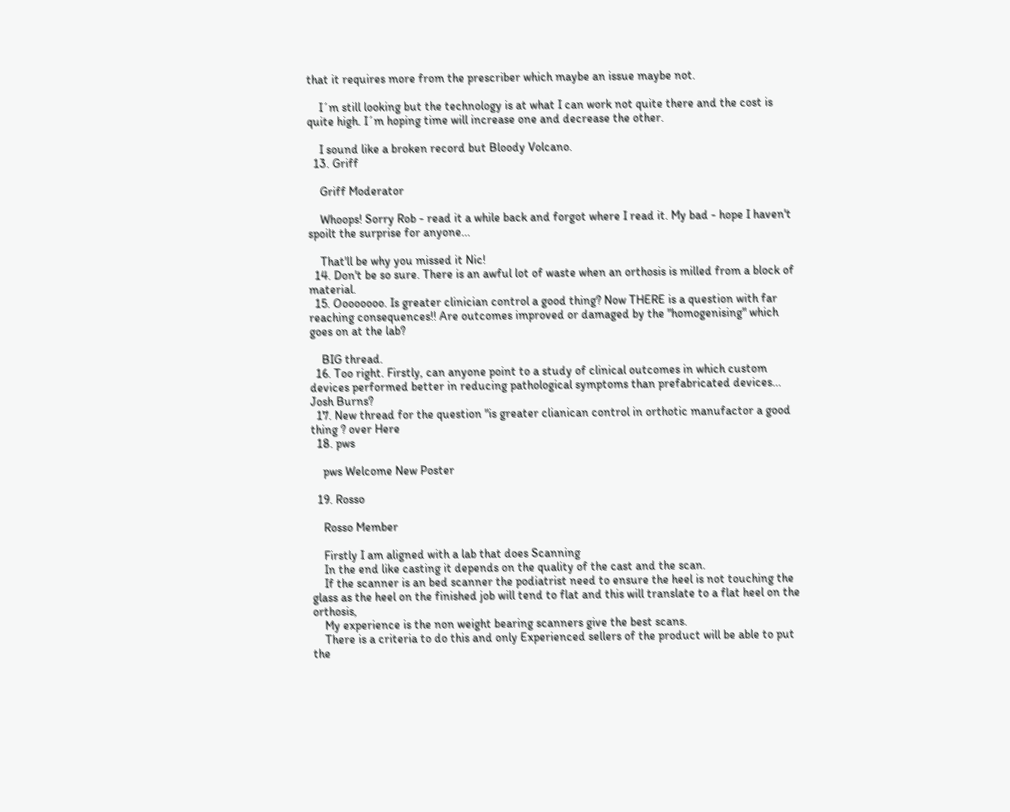that it requires more from the prescriber which maybe an issue maybe not.

    I´m still looking but the technology is at what I can work not quite there and the cost is quite high. I´m hoping time will increase one and decrease the other.

    I sound like a broken record but Bloody Volcano.
  13. Griff

    Griff Moderator

    Whoops! Sorry Rob - read it a while back and forgot where I read it. My bad - hope I haven't spoilt the surprise for anyone...

    That'll be why you missed it Nic!
  14. Don't be so sure. There is an awful lot of waste when an orthosis is milled from a block of material.
  15. Oooooooo. Is greater clinician control a good thing? Now THERE is a question with far reaching consequences!! Are outcomes improved or damaged by the "homogenising" which goes on at the lab?

    BIG thread.
  16. Too right. Firstly, can anyone point to a study of clinical outcomes in which custom devices performed better in reducing pathological symptoms than prefabricated devices... Josh Burns?
  17. New thread for the question "is greater clianican control in orthotic manufactor a good thing ? over Here
  18. pws

    pws Welcome New Poster

  19. Rosso

    Rosso Member

    Firstly I am aligned with a lab that does Scanning
    In the end like casting it depends on the quality of the cast and the scan.
    If the scanner is an bed scanner the podiatrist need to ensure the heel is not touching the glass as the heel on the finished job will tend to flat and this will translate to a flat heel on the orthosis,
    My experience is the non weight bearing scanners give the best scans.
    There is a criteria to do this and only Experienced sellers of the product will be able to put the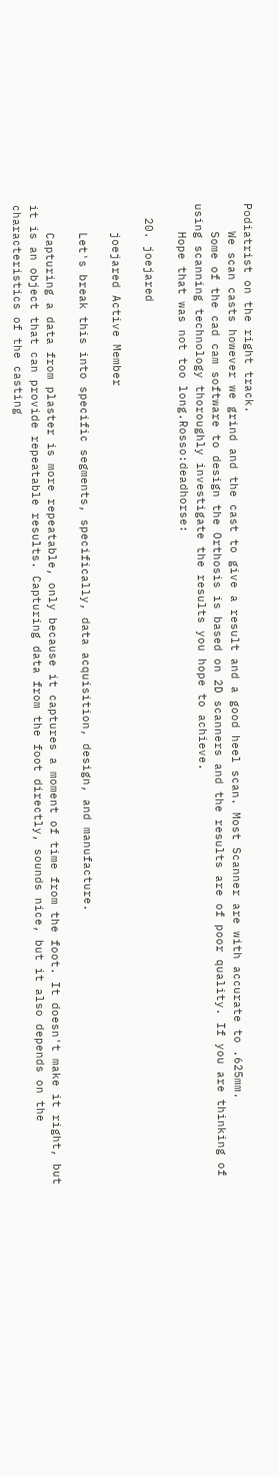Podiatrist on the right track.
    We scan casts however we grind and the cast to give a result and a good heel scan. Most Scanner are with accurate to .625mm.
    Some of the cad cam software to design the Orthosis is based on 2D scanners and the results are of poor quality. If you are thinking of using scanning technology thoroughly investigate the results you hope to achieve.
    Hope that was not too long.Rosso:deadhorse:

  20. joejared

    joejared Active Member

    Let's break this into specific segments, specifically, data acquisition, design, and manufacture.

    Capturing a data from plaster is more repeatable, only because it captures a moment of time from the foot. It doesn't make it right, but it is an object that can provide repeatable results. Capturing data from the foot directly, sounds nice, but it also depends on the characteristics of the casting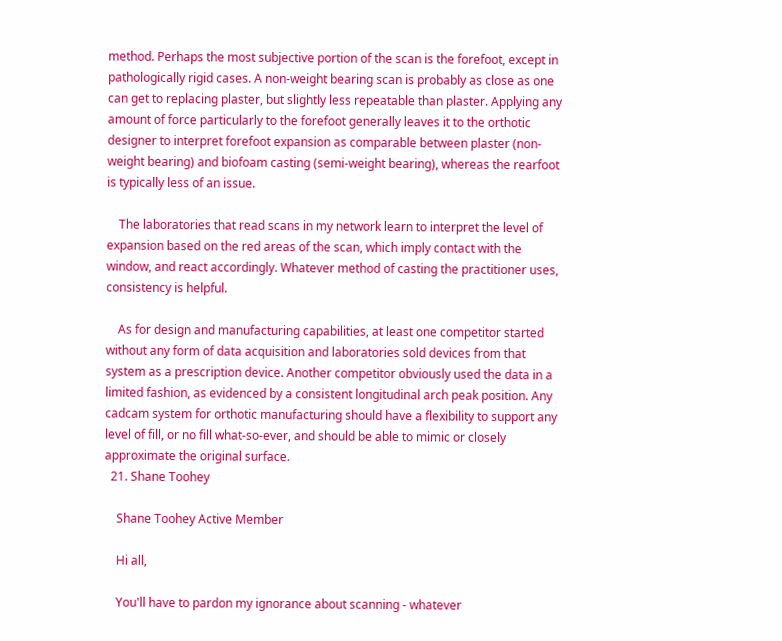method. Perhaps the most subjective portion of the scan is the forefoot, except in pathologically rigid cases. A non-weight bearing scan is probably as close as one can get to replacing plaster, but slightly less repeatable than plaster. Applying any amount of force particularly to the forefoot generally leaves it to the orthotic designer to interpret forefoot expansion as comparable between plaster (non-weight bearing) and biofoam casting (semi-weight bearing), whereas the rearfoot is typically less of an issue.

    The laboratories that read scans in my network learn to interpret the level of expansion based on the red areas of the scan, which imply contact with the window, and react accordingly. Whatever method of casting the practitioner uses, consistency is helpful.

    As for design and manufacturing capabilities, at least one competitor started without any form of data acquisition and laboratories sold devices from that system as a prescription device. Another competitor obviously used the data in a limited fashion, as evidenced by a consistent longitudinal arch peak position. Any cadcam system for orthotic manufacturing should have a flexibility to support any level of fill, or no fill what-so-ever, and should be able to mimic or closely approximate the original surface.
  21. Shane Toohey

    Shane Toohey Active Member

    Hi all,

    You'll have to pardon my ignorance about scanning - whatever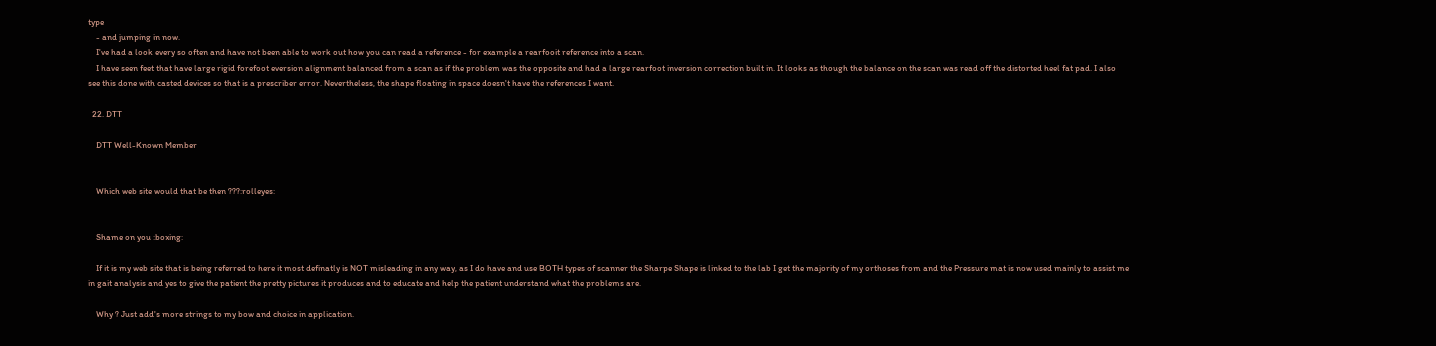type
    - and jumping in now.
    I've had a look every so often and have not been able to work out how you can read a reference - for example a rearfooit reference into a scan.
    I have seen feet that have large rigid forefoot eversion alignment balanced from a scan as if the problem was the opposite and had a large rearfoot inversion correction built in. It looks as though the balance on the scan was read off the distorted heel fat pad. I also see this done with casted devices so that is a prescriber error. Nevertheless, the shape floating in space doesn't have the references I want.

  22. DTT

    DTT Well-Known Member


    Which web site would that be then ???:rolleyes:


    Shame on you :boxing:

    If it is my web site that is being referred to here it most definatly is NOT misleading in any way, as I do have and use BOTH types of scanner the Sharpe Shape is linked to the lab I get the majority of my orthoses from and the Pressure mat is now used mainly to assist me in gait analysis and yes to give the patient the pretty pictures it produces and to educate and help the patient understand what the problems are.

    Why ? Just add's more strings to my bow and choice in application.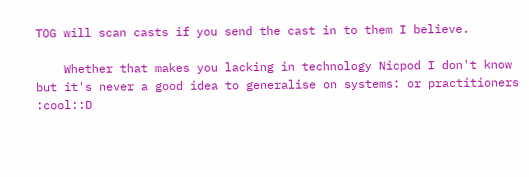TOG will scan casts if you send the cast in to them I believe.

    Whether that makes you lacking in technology Nicpod I don't know but it's never a good idea to generalise on systems: or practitioners :cool::D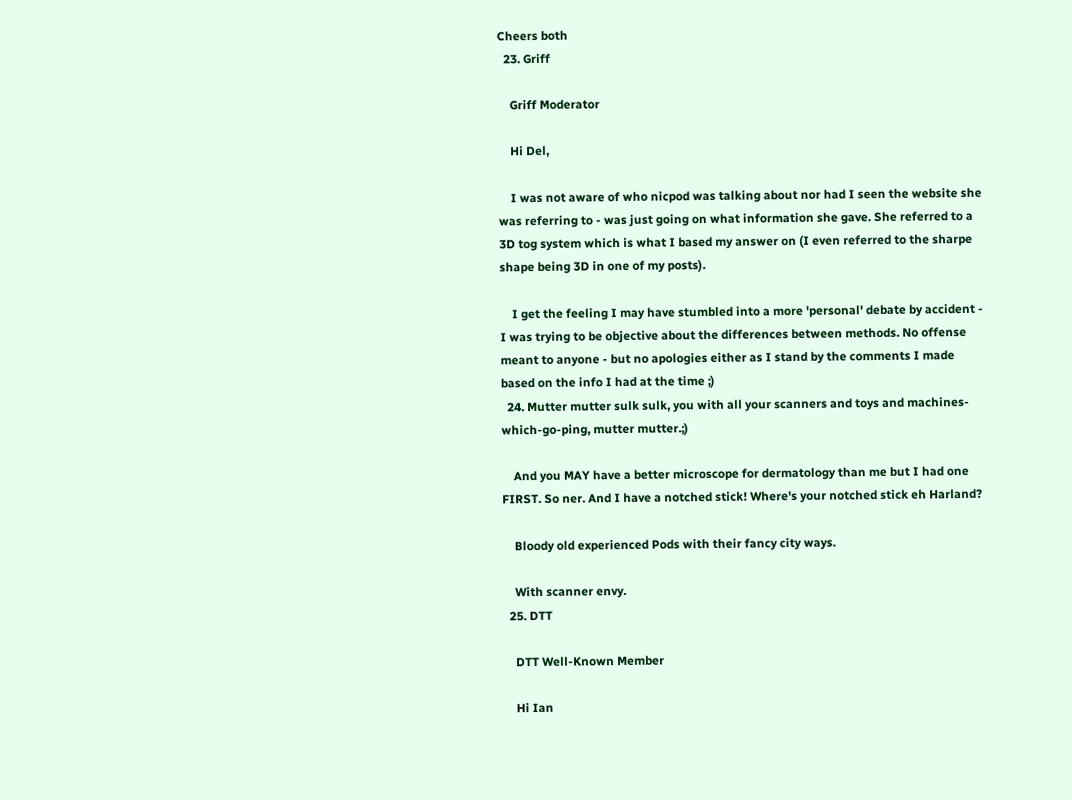Cheers both
  23. Griff

    Griff Moderator

    Hi Del,

    I was not aware of who nicpod was talking about nor had I seen the website she was referring to - was just going on what information she gave. She referred to a 3D tog system which is what I based my answer on (I even referred to the sharpe shape being 3D in one of my posts).

    I get the feeling I may have stumbled into a more 'personal' debate by accident - I was trying to be objective about the differences between methods. No offense meant to anyone - but no apologies either as I stand by the comments I made based on the info I had at the time ;)
  24. Mutter mutter sulk sulk, you with all your scanners and toys and machines-which-go-ping, mutter mutter.;)

    And you MAY have a better microscope for dermatology than me but I had one FIRST. So ner. And I have a notched stick! Where's your notched stick eh Harland?

    Bloody old experienced Pods with their fancy city ways.

    With scanner envy.
  25. DTT

    DTT Well-Known Member

    Hi Ian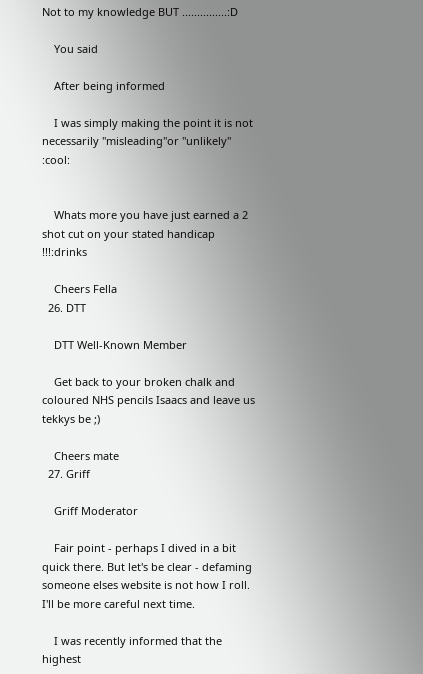Not to my knowledge BUT ...............:D

    You said

    After being informed

    I was simply making the point it is not necessarily "misleading"or "unlikely" :cool:


    Whats more you have just earned a 2 shot cut on your stated handicap !!!:drinks

    Cheers Fella
  26. DTT

    DTT Well-Known Member

    Get back to your broken chalk and coloured NHS pencils Isaacs and leave us tekkys be ;)

    Cheers mate
  27. Griff

    Griff Moderator

    Fair point - perhaps I dived in a bit quick there. But let's be clear - defaming someone elses website is not how I roll. I'll be more careful next time.

    I was recently informed that the highest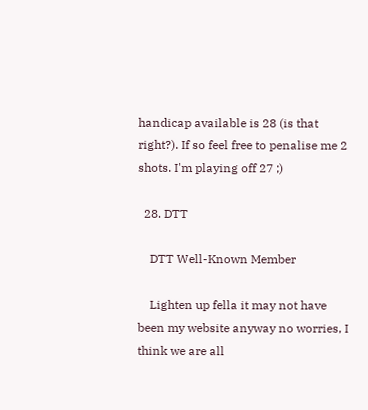handicap available is 28 (is that right?). If so feel free to penalise me 2 shots. I'm playing off 27 ;)

  28. DTT

    DTT Well-Known Member

    Lighten up fella it may not have been my website anyway no worries, I think we are all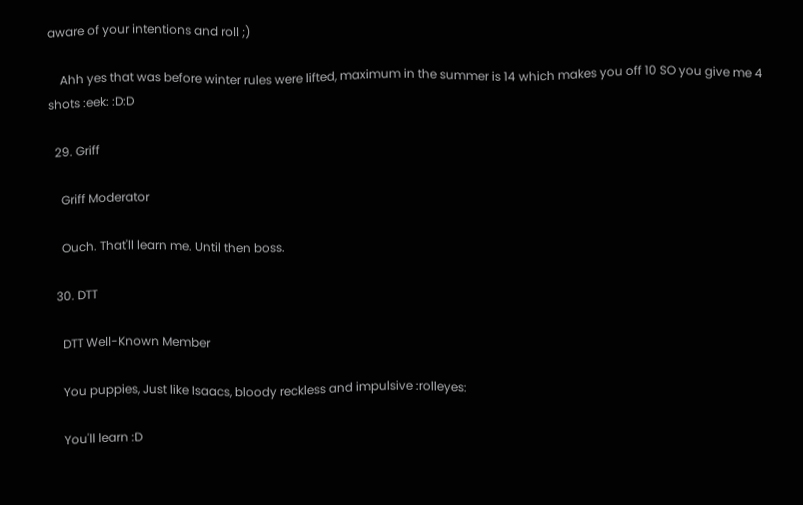aware of your intentions and roll ;)

    Ahh yes that was before winter rules were lifted, maximum in the summer is 14 which makes you off 10 SO you give me 4 shots :eek: :D:D

  29. Griff

    Griff Moderator

    Ouch. That'll learn me. Until then boss.

  30. DTT

    DTT Well-Known Member

    You puppies, Just like Isaacs, bloody reckless and impulsive :rolleyes:

    You'll learn :D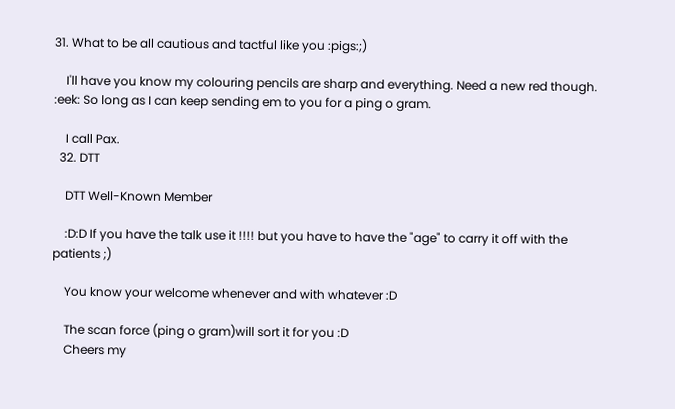31. What to be all cautious and tactful like you :pigs:;)

    I'll have you know my colouring pencils are sharp and everything. Need a new red though. :eek: So long as I can keep sending em to you for a ping o gram.

    I call Pax.
  32. DTT

    DTT Well-Known Member

    :D:D If you have the talk use it !!!! but you have to have the "age" to carry it off with the patients ;)

    You know your welcome whenever and with whatever :D

    The scan force (ping o gram)will sort it for you :D
    Cheers my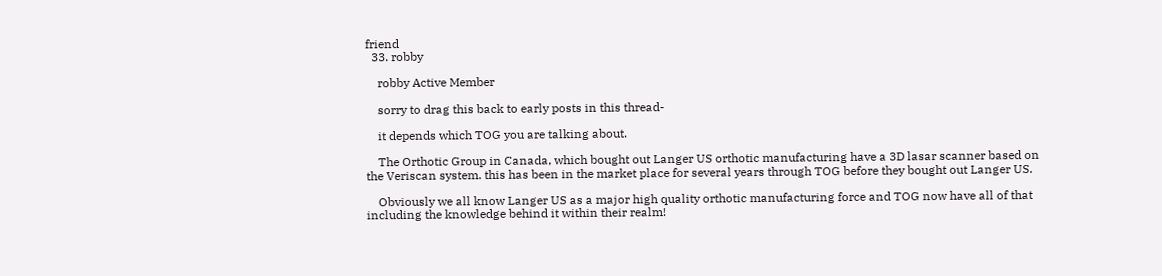friend
  33. robby

    robby Active Member

    sorry to drag this back to early posts in this thread-

    it depends which TOG you are talking about.

    The Orthotic Group in Canada, which bought out Langer US orthotic manufacturing have a 3D lasar scanner based on the Veriscan system. this has been in the market place for several years through TOG before they bought out Langer US.

    Obviously we all know Langer US as a major high quality orthotic manufacturing force and TOG now have all of that including the knowledge behind it within their realm!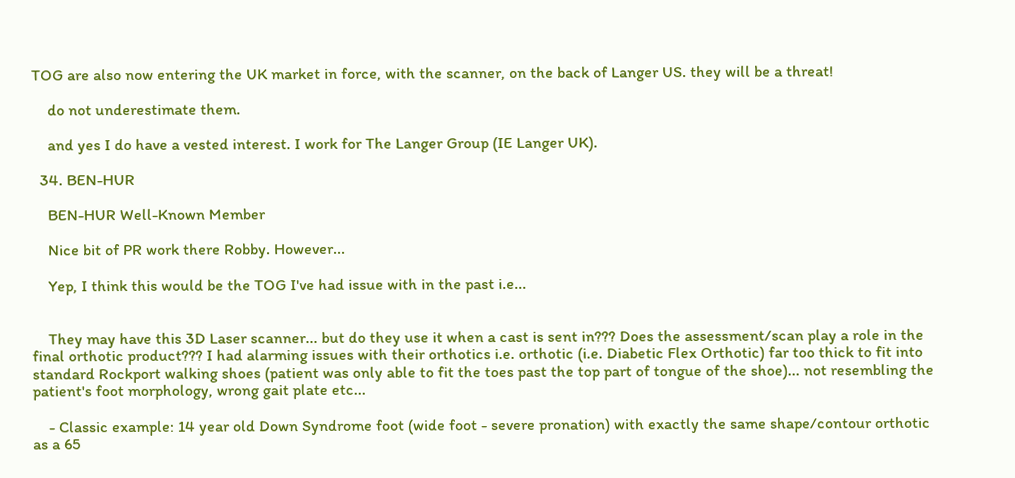TOG are also now entering the UK market in force, with the scanner, on the back of Langer US. they will be a threat!

    do not underestimate them.

    and yes I do have a vested interest. I work for The Langer Group (IE Langer UK).

  34. BEN-HUR

    BEN-HUR Well-Known Member

    Nice bit of PR work there Robby. However...

    Yep, I think this would be the TOG I've had issue with in the past i.e...


    They may have this 3D Laser scanner... but do they use it when a cast is sent in??? Does the assessment/scan play a role in the final orthotic product??? I had alarming issues with their orthotics i.e. orthotic (i.e. Diabetic Flex Orthotic) far too thick to fit into standard Rockport walking shoes (patient was only able to fit the toes past the top part of tongue of the shoe)... not resembling the patient's foot morphology, wrong gait plate etc...

    - Classic example: 14 year old Down Syndrome foot (wide foot - severe pronation) with exactly the same shape/contour orthotic as a 65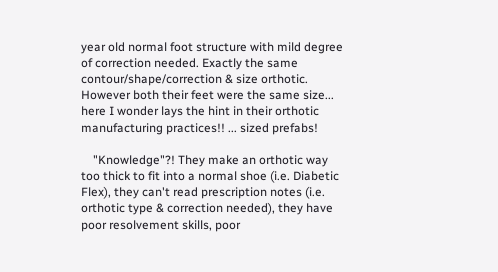year old normal foot structure with mild degree of correction needed. Exactly the same contour/shape/correction & size orthotic. However both their feet were the same size... here I wonder lays the hint in their orthotic manufacturing practices!! ... sized prefabs!

    "Knowledge"?! They make an orthotic way too thick to fit into a normal shoe (i.e. Diabetic Flex), they can't read prescription notes (i.e. orthotic type & correction needed), they have poor resolvement skills, poor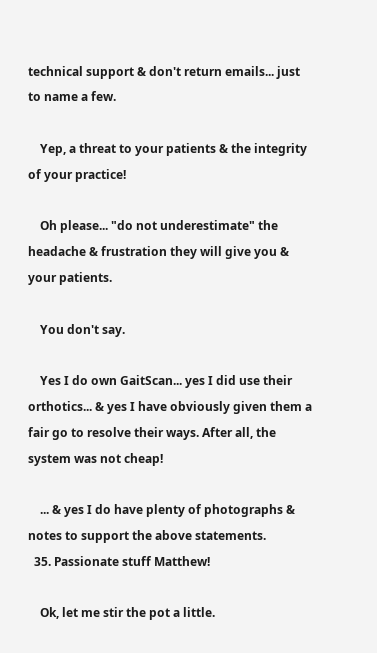technical support & don't return emails... just to name a few.

    Yep, a threat to your patients & the integrity of your practice!

    Oh please... "do not underestimate" the headache & frustration they will give you & your patients.

    You don't say.

    Yes I do own GaitScan... yes I did use their orthotics... & yes I have obviously given them a fair go to resolve their ways. After all, the system was not cheap!

    ... & yes I do have plenty of photographs & notes to support the above statements.
  35. Passionate stuff Matthew!

    Ok, let me stir the pot a little.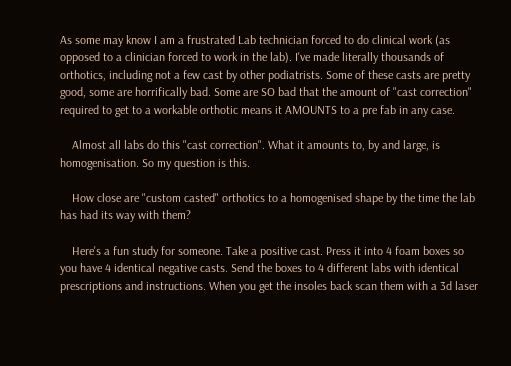As some may know I am a frustrated Lab technician forced to do clinical work (as opposed to a clinician forced to work in the lab). I've made literally thousands of orthotics, including not a few cast by other podiatrists. Some of these casts are pretty good, some are horrifically bad. Some are SO bad that the amount of "cast correction" required to get to a workable orthotic means it AMOUNTS to a pre fab in any case.

    Almost all labs do this "cast correction". What it amounts to, by and large, is homogenisation. So my question is this.

    How close are "custom casted" orthotics to a homogenised shape by the time the lab has had its way with them?

    Here's a fun study for someone. Take a positive cast. Press it into 4 foam boxes so you have 4 identical negative casts. Send the boxes to 4 different labs with identical prescriptions and instructions. When you get the insoles back scan them with a 3d laser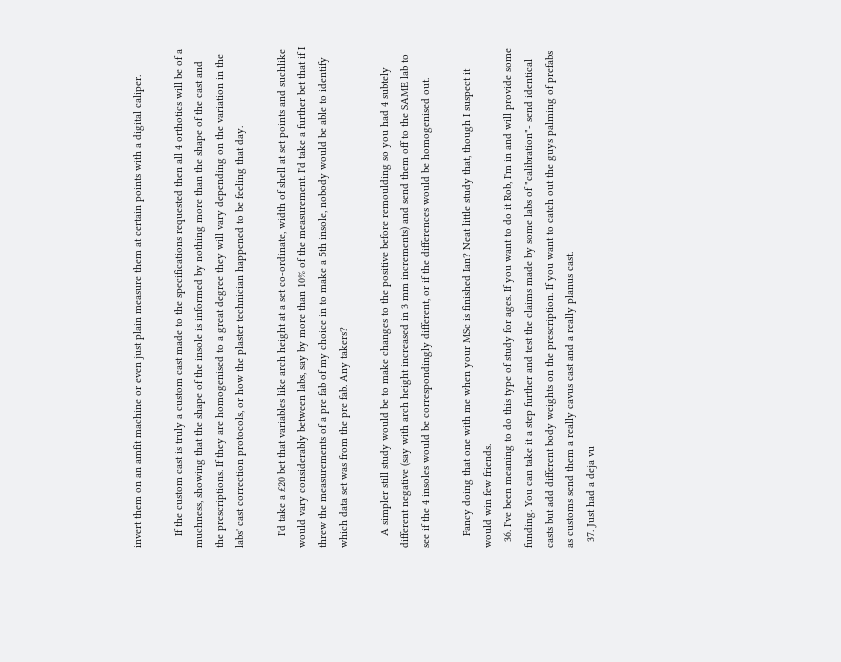invert them on an amfit machine or even just plain measure them at certain points with a digital caliper.

    If the custom cast is truly a custom cast made to the specifications requested then all 4 orthotics will be of a muchness, showing that the shape of the insole is informed by nothing more than the shape of the cast and the prescriptions. If they are homogenised to a great degree they will vary depending on the variation in the labs' cast correction protocols, or how the plaster technician happened to be feeling that day.

    I'd take a £20 bet that variables like arch height at a set co-ordinate, width of shell at set points and suchlike would vary considerably between labs, say by more than 10% of the measurement. I'd take a further bet that if I threw the measurements of a pre fab of my choice in to make a 5th insole, nobody would be able to identify which data set was from the pre fab. Any takers?

    A simpler still study would be to make changes to the positive before remoulding so you had 4 subtely different negative (say with arch height increased in 3 mm increments) and send them off to the SAME lab to see if the 4 insoles would be correspondingly different, or if the differences would be homogenised out.

    Fancy doing that one with me when your MSc is finished Ian? Neat little study that, though I suspect it would win few friends.
  36. I've been meaning to do this type of study for ages. If you want to do it Rob, I'm in and will provide some funding. You can take it a step further and test the claims made by some labs of "calibration"- send identical casts but add different body weights on the prescription. If you want to catch out the guys palming of prefabs as customs send them a really cavus cast and a really planus cast.
  37. Just had a deja vu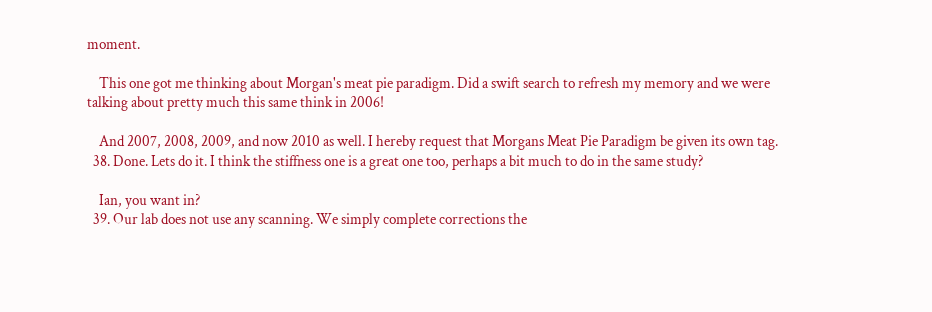moment.

    This one got me thinking about Morgan's meat pie paradigm. Did a swift search to refresh my memory and we were talking about pretty much this same think in 2006!

    And 2007, 2008, 2009, and now 2010 as well. I hereby request that Morgans Meat Pie Paradigm be given its own tag.
  38. Done. Lets do it. I think the stiffness one is a great one too, perhaps a bit much to do in the same study?

    Ian, you want in?
  39. Our lab does not use any scanning. We simply complete corrections the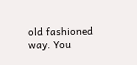old fashioned way. You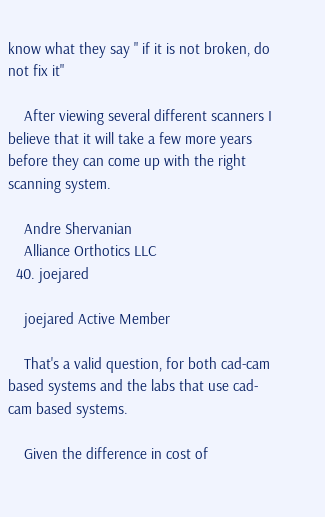know what they say " if it is not broken, do not fix it"

    After viewing several different scanners I believe that it will take a few more years before they can come up with the right scanning system.

    Andre Shervanian
    Alliance Orthotics LLC
  40. joejared

    joejared Active Member

    That's a valid question, for both cad-cam based systems and the labs that use cad-cam based systems.

    Given the difference in cost of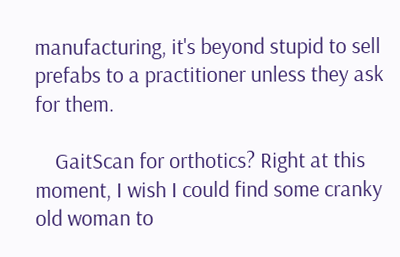manufacturing, it's beyond stupid to sell prefabs to a practitioner unless they ask for them.

    GaitScan for orthotics? Right at this moment, I wish I could find some cranky old woman to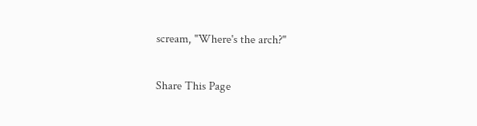scream, "Where's the arch?"

Share This Page